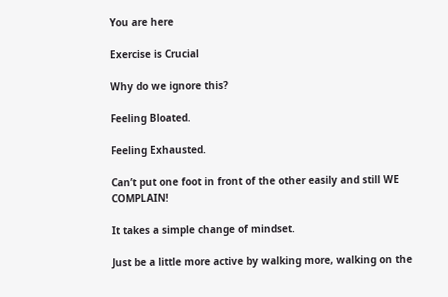You are here

Exercise is Crucial

Why do we ignore this?

Feeling Bloated.

Feeling Exhausted.

Can’t put one foot in front of the other easily and still WE COMPLAIN!

It takes a simple change of mindset.

Just be a little more active by walking more, walking on the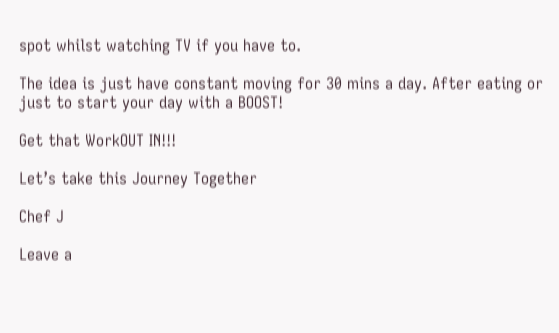spot whilst watching TV if you have to.

The idea is just have constant moving for 30 mins a day. After eating or just to start your day with a BOOST!

Get that WorkOUT IN!!!

Let’s take this Journey Together

Chef J

Leave a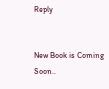Reply


New Book is Coming Soon..